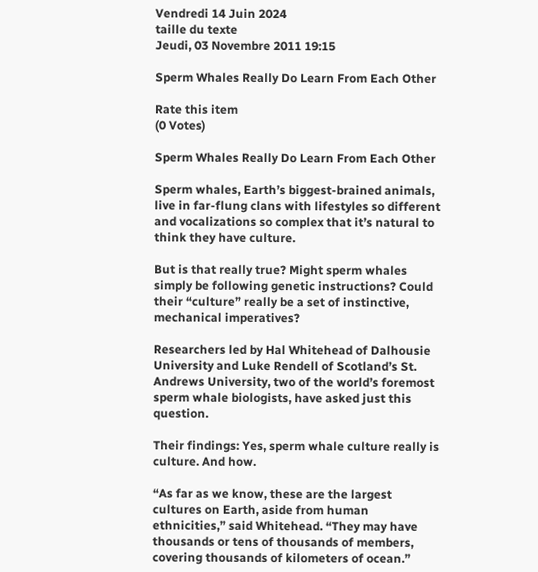Vendredi 14 Juin 2024
taille du texte
Jeudi, 03 Novembre 2011 19:15

Sperm Whales Really Do Learn From Each Other

Rate this item
(0 Votes)

Sperm Whales Really Do Learn From Each Other

Sperm whales, Earth’s biggest-brained animals, live in far-flung clans with lifestyles so different and vocalizations so complex that it’s natural to think they have culture.

But is that really true? Might sperm whales simply be following genetic instructions? Could their “culture” really be a set of instinctive, mechanical imperatives?

Researchers led by Hal Whitehead of Dalhousie University and Luke Rendell of Scotland’s St. Andrews University, two of the world’s foremost sperm whale biologists, have asked just this question.

Their findings: Yes, sperm whale culture really is culture. And how.

“As far as we know, these are the largest cultures on Earth, aside from human ethnicities,” said Whitehead. “They may have thousands or tens of thousands of members, covering thousands of kilometers of ocean.”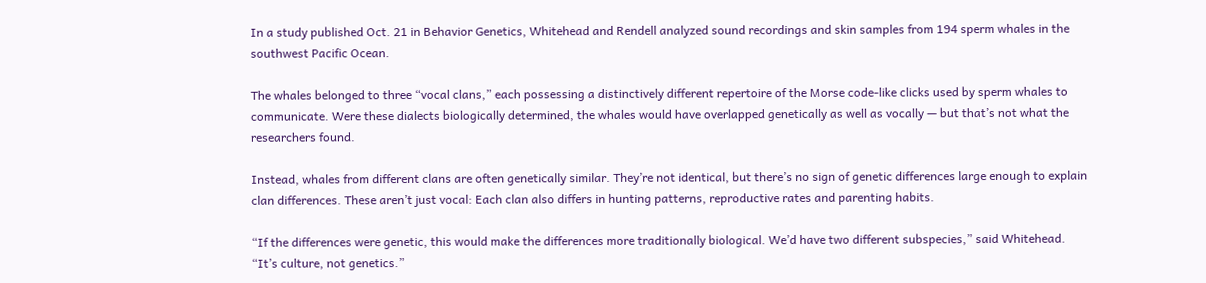In a study published Oct. 21 in Behavior Genetics, Whitehead and Rendell analyzed sound recordings and skin samples from 194 sperm whales in the southwest Pacific Ocean.

The whales belonged to three “vocal clans,” each possessing a distinctively different repertoire of the Morse code-like clicks used by sperm whales to communicate. Were these dialects biologically determined, the whales would have overlapped genetically as well as vocally — but that’s not what the researchers found.

Instead, whales from different clans are often genetically similar. They’re not identical, but there’s no sign of genetic differences large enough to explain clan differences. These aren’t just vocal: Each clan also differs in hunting patterns, reproductive rates and parenting habits.

“If the differences were genetic, this would make the differences more traditionally biological. We’d have two different subspecies,” said Whitehead. “It’s culture, not genetics.”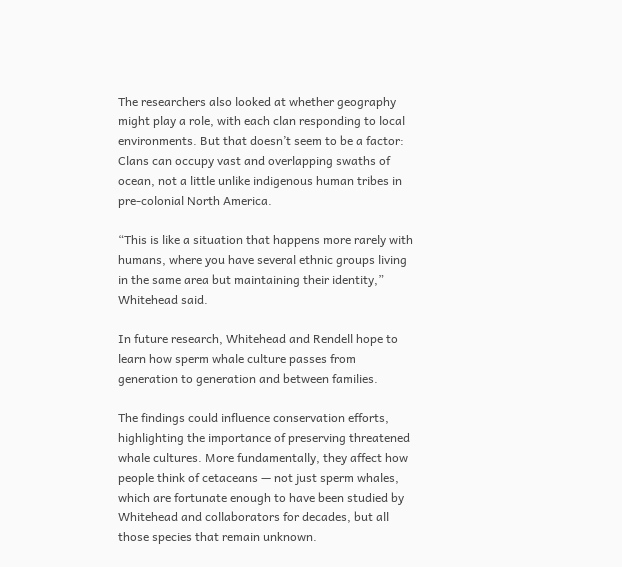The researchers also looked at whether geography might play a role, with each clan responding to local environments. But that doesn’t seem to be a factor: Clans can occupy vast and overlapping swaths of ocean, not a little unlike indigenous human tribes in pre-colonial North America.

“This is like a situation that happens more rarely with humans, where you have several ethnic groups living in the same area but maintaining their identity,” Whitehead said.

In future research, Whitehead and Rendell hope to learn how sperm whale culture passes from generation to generation and between families.

The findings could influence conservation efforts, highlighting the importance of preserving threatened whale cultures. More fundamentally, they affect how people think of cetaceans — not just sperm whales, which are fortunate enough to have been studied by Whitehead and collaborators for decades, but all those species that remain unknown.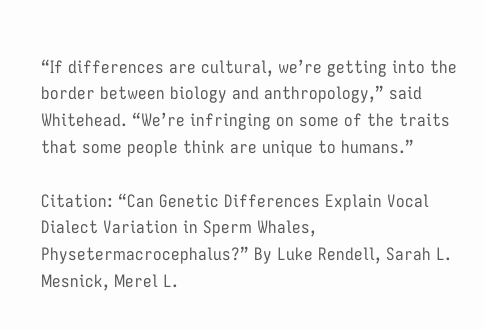“If differences are cultural, we’re getting into the border between biology and anthropology,” said Whitehead. “We’re infringing on some of the traits that some people think are unique to humans.”

Citation: “Can Genetic Differences Explain Vocal Dialect Variation in Sperm Whales, Physetermacrocephalus?” By Luke Rendell, Sarah L. Mesnick, Merel L.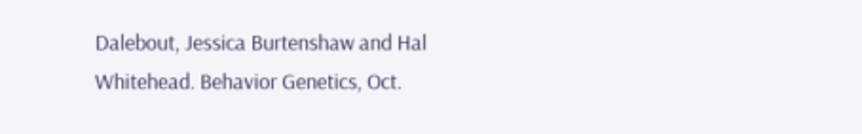Dalebout, Jessica Burtenshaw and Hal Whitehead. Behavior Genetics, Oct.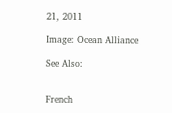21, 2011

Image: Ocean Alliance

See Also:


French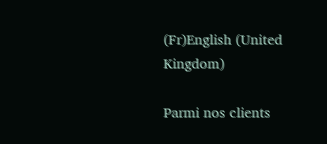(Fr)English (United Kingdom)

Parmi nos clients